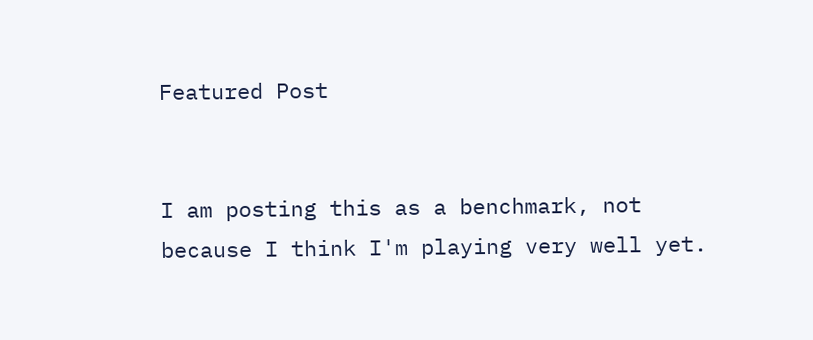Featured Post


I am posting this as a benchmark, not because I think I'm playing very well yet.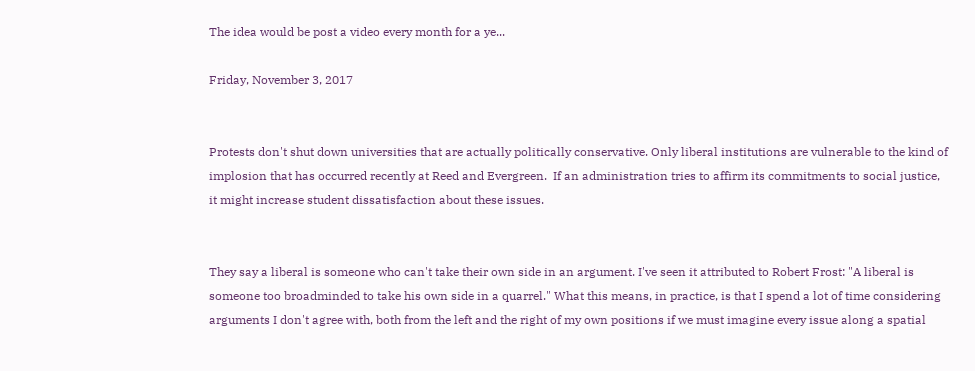The idea would be post a video every month for a ye...

Friday, November 3, 2017


Protests don't shut down universities that are actually politically conservative. Only liberal institutions are vulnerable to the kind of implosion that has occurred recently at Reed and Evergreen.  If an administration tries to affirm its commitments to social justice, it might increase student dissatisfaction about these issues.


They say a liberal is someone who can't take their own side in an argument. I've seen it attributed to Robert Frost: "A liberal is someone too broadminded to take his own side in a quarrel." What this means, in practice, is that I spend a lot of time considering arguments I don't agree with, both from the left and the right of my own positions if we must imagine every issue along a spatial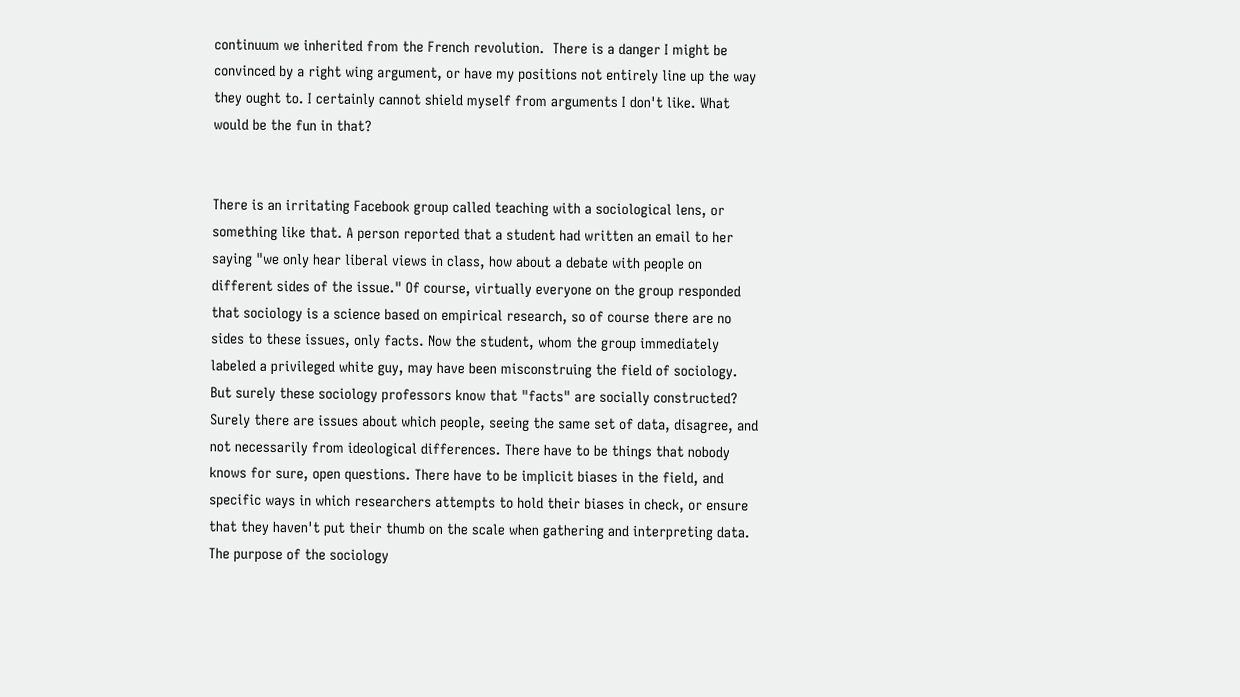continuum we inherited from the French revolution.  There is a danger I might be convinced by a right wing argument, or have my positions not entirely line up the way they ought to. I certainly cannot shield myself from arguments I don't like. What would be the fun in that?


There is an irritating Facebook group called teaching with a sociological lens, or something like that. A person reported that a student had written an email to her saying "we only hear liberal views in class, how about a debate with people on different sides of the issue." Of course, virtually everyone on the group responded that sociology is a science based on empirical research, so of course there are no sides to these issues, only facts. Now the student, whom the group immediately labeled a privileged white guy, may have been misconstruing the field of sociology.  But surely these sociology professors know that "facts" are socially constructed? Surely there are issues about which people, seeing the same set of data, disagree, and not necessarily from ideological differences. There have to be things that nobody knows for sure, open questions. There have to be implicit biases in the field, and specific ways in which researchers attempts to hold their biases in check, or ensure that they haven't put their thumb on the scale when gathering and interpreting data.  The purpose of the sociology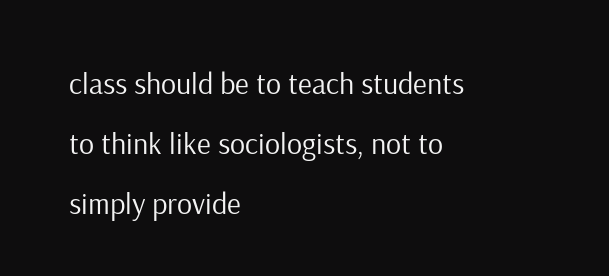class should be to teach students to think like sociologists, not to simply provide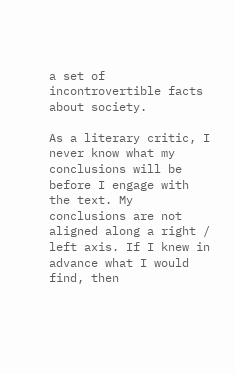a set of incontrovertible facts about society.

As a literary critic, I never know what my conclusions will be before I engage with the text. My conclusions are not aligned along a right / left axis. If I knew in advance what I would find, then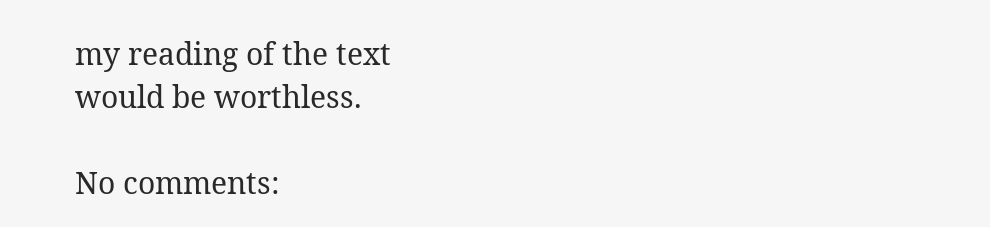my reading of the text would be worthless.

No comments: